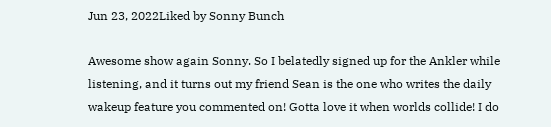Jun 23, 2022Liked by Sonny Bunch

Awesome show again Sonny. So I belatedly signed up for the Ankler while listening, and it turns out my friend Sean is the one who writes the daily wakeup feature you commented on! Gotta love it when worlds collide! I do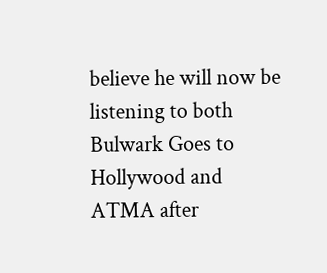believe he will now be listening to both Bulwark Goes to Hollywood and ATMA after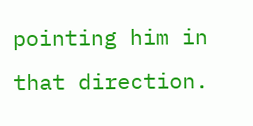pointing him in that direction.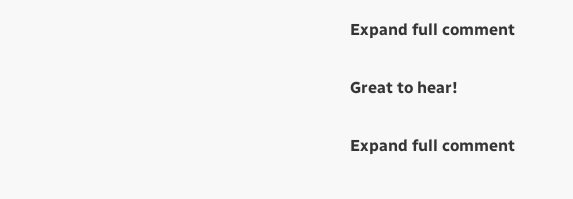Expand full comment

Great to hear!

Expand full comment